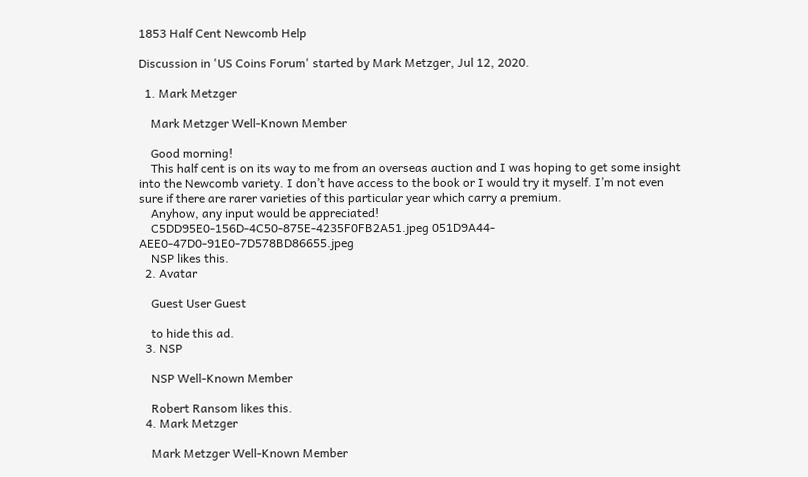1853 Half Cent Newcomb Help

Discussion in 'US Coins Forum' started by Mark Metzger, Jul 12, 2020.

  1. Mark Metzger

    Mark Metzger Well-Known Member

    Good morning!
    This half cent is on its way to me from an overseas auction and I was hoping to get some insight into the Newcomb variety. I don’t have access to the book or I would try it myself. I’m not even sure if there are rarer varieties of this particular year which carry a premium.
    Anyhow, any input would be appreciated!
    C5DD95E0-156D-4C50-875E-4235F0FB2A51.jpeg 051D9A44-AEE0-47D0-91E0-7D578BD86655.jpeg
    NSP likes this.
  2. Avatar

    Guest User Guest

    to hide this ad.
  3. NSP

    NSP Well-Known Member

    Robert Ransom likes this.
  4. Mark Metzger

    Mark Metzger Well-Known Member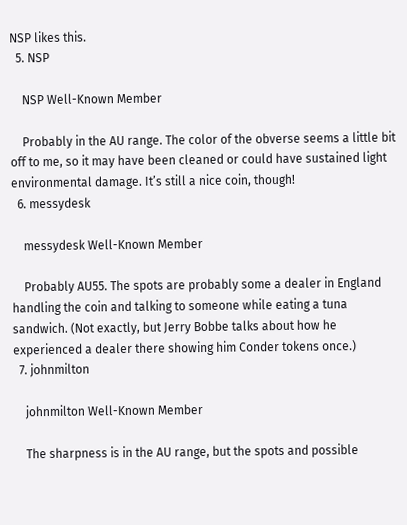NSP likes this.
  5. NSP

    NSP Well-Known Member

    Probably in the AU range. The color of the obverse seems a little bit off to me, so it may have been cleaned or could have sustained light environmental damage. It’s still a nice coin, though!
  6. messydesk

    messydesk Well-Known Member

    Probably AU55. The spots are probably some a dealer in England handling the coin and talking to someone while eating a tuna sandwich. (Not exactly, but Jerry Bobbe talks about how he experienced a dealer there showing him Conder tokens once.)
  7. johnmilton

    johnmilton Well-Known Member

    The sharpness is in the AU range, but the spots and possible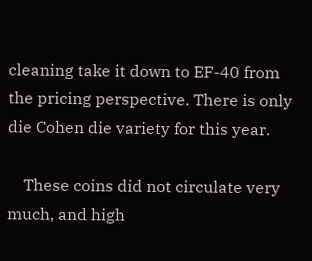cleaning take it down to EF-40 from the pricing perspective. There is only die Cohen die variety for this year.

    These coins did not circulate very much, and high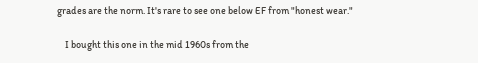grades are the norm. It's rare to see one below EF from "honest wear."

    I bought this one in the mid 1960s from the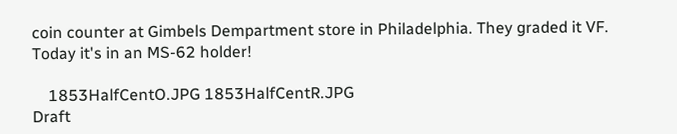coin counter at Gimbels Dempartment store in Philadelphia. They graded it VF. Today it's in an MS-62 holder!

    1853HalfCentO.JPG 1853HalfCentR.JPG
Draft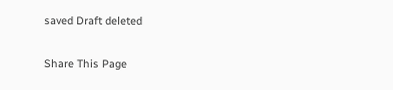saved Draft deleted

Share This Page